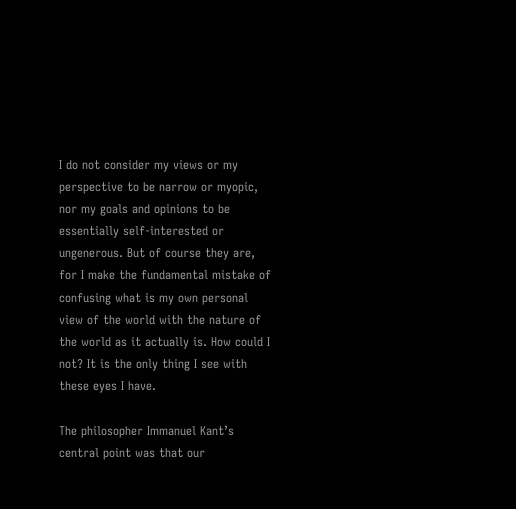I do not consider my views or my perspective to be narrow or myopic, nor my goals and opinions to be essentially self-interested or ungenerous. But of course they are, for I make the fundamental mistake of confusing what is my own personal view of the world with the nature of the world as it actually is. How could I not? It is the only thing I see with these eyes I have.

The philosopher Immanuel Kant’s central point was that our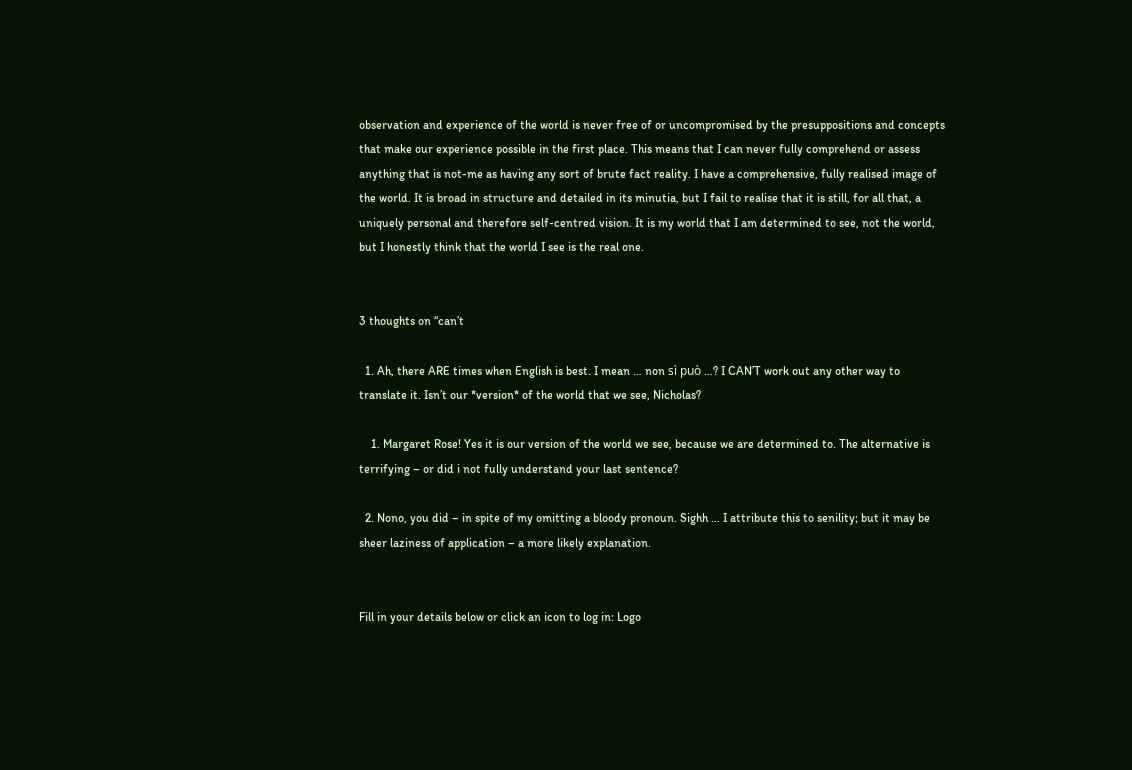observation and experience of the world is never free of or uncompromised by the presuppositions and concepts that make our experience possible in the first place. This means that I can never fully comprehend or assess anything that is not-me as having any sort of brute fact reality. I have a comprehensive, fully realised image of the world. It is broad in structure and detailed in its minutia, but I fail to realise that it is still, for all that, a uniquely personal and therefore self-centred vision. It is my world that I am determined to see, not the world, but I honestly think that the world I see is the real one.


3 thoughts on “can’t

  1. Ah, there ARE times when English is best. I mean … non sì può …? I CAN’T work out any other way to translate it. Isn’t our *version* of the world that we see, Nicholas?

    1. Margaret Rose! Yes it is our version of the world we see, because we are determined to. The alternative is terrifying – or did i not fully understand your last sentence?

  2. Nono, you did – in spite of my omitting a bloody pronoun. Sighh … I attribute this to senility; but it may be sheer laziness of application – a more likely explanation.


Fill in your details below or click an icon to log in: Logo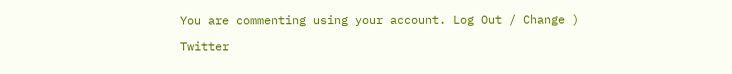You are commenting using your account. Log Out / Change )

Twitter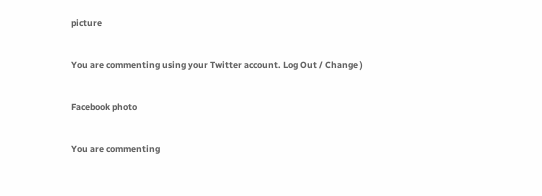picture

You are commenting using your Twitter account. Log Out / Change )

Facebook photo

You are commenting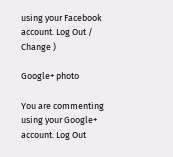using your Facebook account. Log Out / Change )

Google+ photo

You are commenting using your Google+ account. Log Out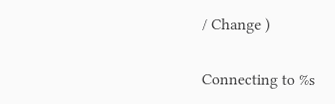/ Change )

Connecting to %s